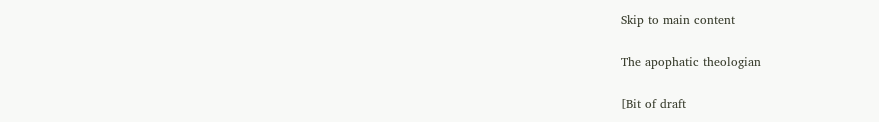Skip to main content

The apophatic theologian

[Bit of draft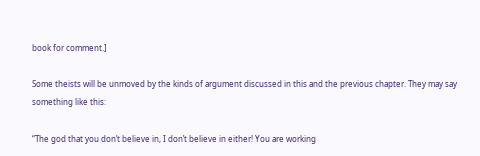book for comment.]

Some theists will be unmoved by the kinds of argument discussed in this and the previous chapter. They may say something like this:

“The god that you don’t believe in, I don’t believe in either! You are working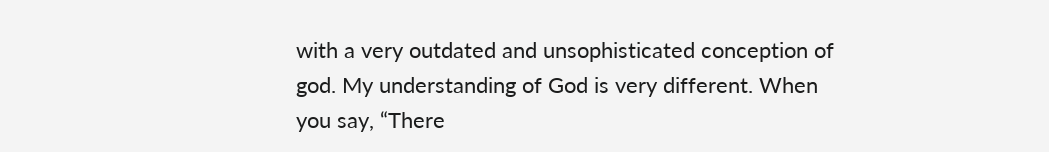with a very outdated and unsophisticated conception of god. My understanding of God is very different. When you say, “There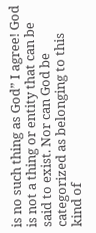is no such thing as God” I agree! God is not a thing or entity that can be said to exist. Nor can God be categorized as belonging to this kind of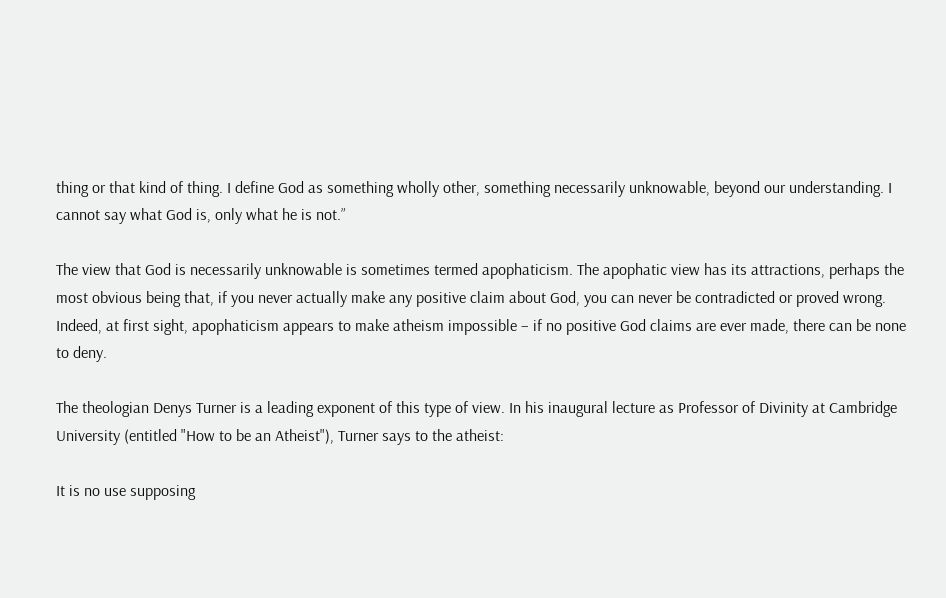thing or that kind of thing. I define God as something wholly other, something necessarily unknowable, beyond our understanding. I cannot say what God is, only what he is not.”

The view that God is necessarily unknowable is sometimes termed apophaticism. The apophatic view has its attractions, perhaps the most obvious being that, if you never actually make any positive claim about God, you can never be contradicted or proved wrong. Indeed, at first sight, apophaticism appears to make atheism impossible – if no positive God claims are ever made, there can be none to deny.

The theologian Denys Turner is a leading exponent of this type of view. In his inaugural lecture as Professor of Divinity at Cambridge University (entitled "How to be an Atheist"), Turner says to the atheist:

It is no use supposing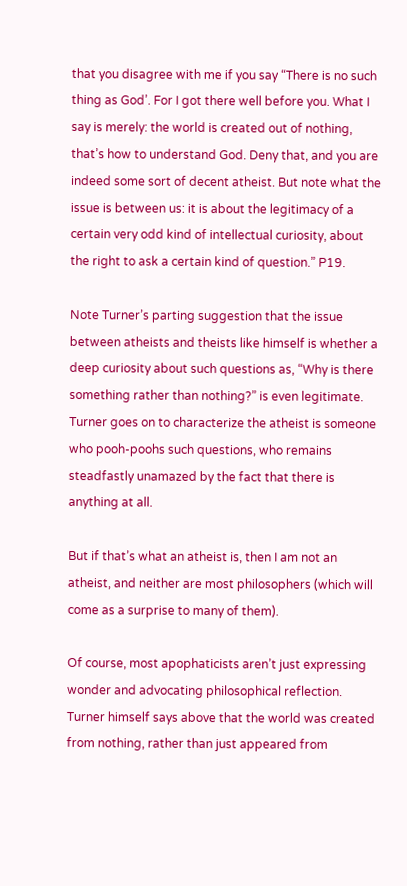that you disagree with me if you say “There is no such thing as God’. For I got there well before you. What I say is merely: the world is created out of nothing, that’s how to understand God. Deny that, and you are indeed some sort of decent atheist. But note what the issue is between us: it is about the legitimacy of a certain very odd kind of intellectual curiosity, about the right to ask a certain kind of question.” P19.

Note Turner’s parting suggestion that the issue between atheists and theists like himself is whether a deep curiosity about such questions as, “Why is there something rather than nothing?” is even legitimate. Turner goes on to characterize the atheist is someone who pooh-poohs such questions, who remains steadfastly unamazed by the fact that there is anything at all.

But if that’s what an atheist is, then I am not an atheist, and neither are most philosophers (which will come as a surprise to many of them).

Of course, most apophaticists aren’t just expressing wonder and advocating philosophical reflection. Turner himself says above that the world was created from nothing, rather than just appeared from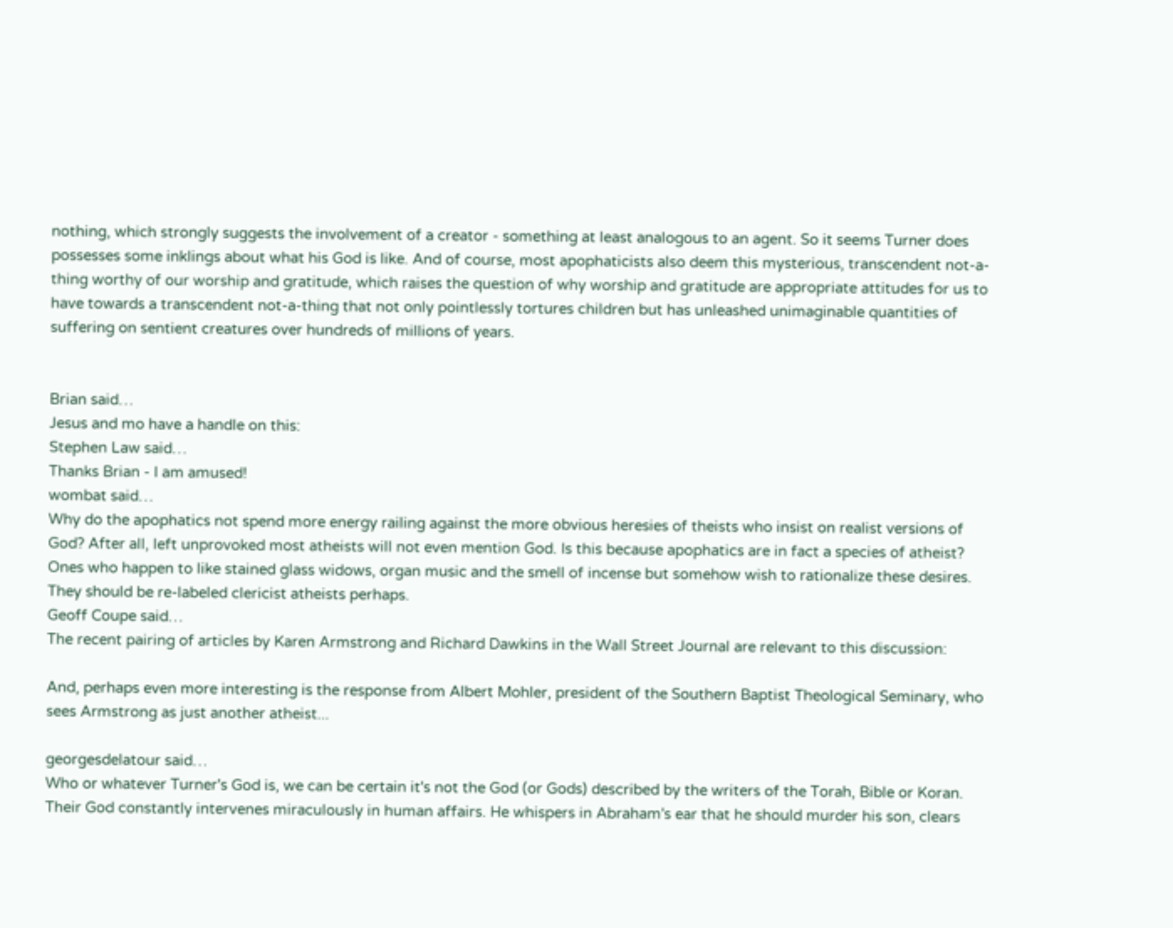nothing, which strongly suggests the involvement of a creator - something at least analogous to an agent. So it seems Turner does possesses some inklings about what his God is like. And of course, most apophaticists also deem this mysterious, transcendent not-a-thing worthy of our worship and gratitude, which raises the question of why worship and gratitude are appropriate attitudes for us to have towards a transcendent not-a-thing that not only pointlessly tortures children but has unleashed unimaginable quantities of suffering on sentient creatures over hundreds of millions of years.


Brian said…
Jesus and mo have a handle on this:
Stephen Law said…
Thanks Brian - I am amused!
wombat said…
Why do the apophatics not spend more energy railing against the more obvious heresies of theists who insist on realist versions of God? After all, left unprovoked most atheists will not even mention God. Is this because apophatics are in fact a species of atheist? Ones who happen to like stained glass widows, organ music and the smell of incense but somehow wish to rationalize these desires.
They should be re-labeled clericist atheists perhaps.
Geoff Coupe said…
The recent pairing of articles by Karen Armstrong and Richard Dawkins in the Wall Street Journal are relevant to this discussion:

And, perhaps even more interesting is the response from Albert Mohler, president of the Southern Baptist Theological Seminary, who sees Armstrong as just another atheist...

georgesdelatour said…
Who or whatever Turner's God is, we can be certain it's not the God (or Gods) described by the writers of the Torah, Bible or Koran. Their God constantly intervenes miraculously in human affairs. He whispers in Abraham's ear that he should murder his son, clears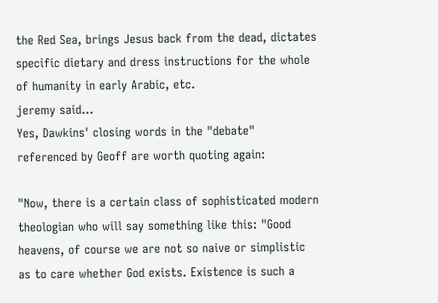the Red Sea, brings Jesus back from the dead, dictates specific dietary and dress instructions for the whole of humanity in early Arabic, etc.
jeremy said…
Yes, Dawkins' closing words in the "debate" referenced by Geoff are worth quoting again:

"Now, there is a certain class of sophisticated modern theologian who will say something like this: "Good heavens, of course we are not so naive or simplistic as to care whether God exists. Existence is such a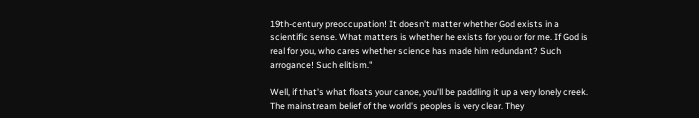19th-century preoccupation! It doesn't matter whether God exists in a scientific sense. What matters is whether he exists for you or for me. If God is real for you, who cares whether science has made him redundant? Such arrogance! Such elitism."

Well, if that's what floats your canoe, you'll be paddling it up a very lonely creek. The mainstream belief of the world's peoples is very clear. They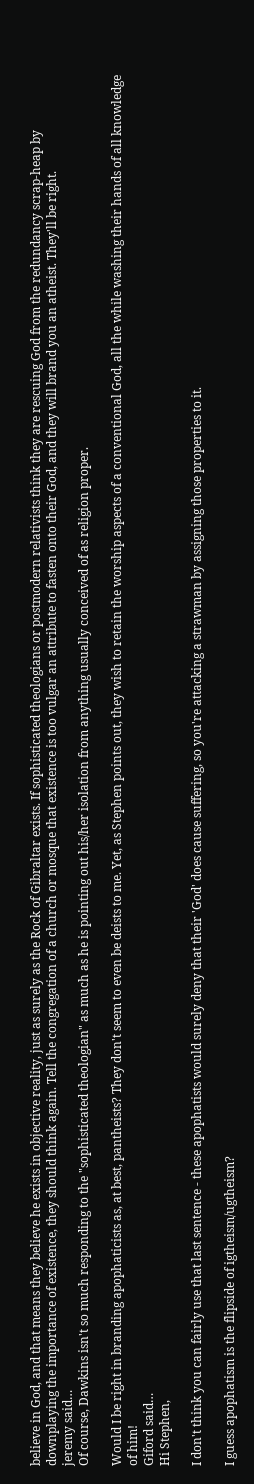believe in God, and that means they believe he exists in objective reality, just as surely as the Rock of Gibraltar exists. If sophisticated theologians or postmodern relativists think they are rescuing God from the redundancy scrap-heap by downplaying the importance of existence, they should think again. Tell the congregation of a church or mosque that existence is too vulgar an attribute to fasten onto their God, and they will brand you an atheist. They'll be right.
jeremy said…
Of course, Dawkins isn't so much responding to the "sophisticated theologian" as much as he is pointing out his/her isolation from anything usually conceived of as religion proper.

Would I be right in branding apophaticists as, at best, pantheists? They don't seem to even be deists to me. Yet, as Stephen points out, they wish to retain the worship aspects of a conventional God, all the while washing their hands of all knowledge of him!
Giford said…
Hi Stephen,

I don't think you can fairly use that last sentence - these apophatists would surely deny that their 'God' does cause suffering, so you're attacking a strawman by assigning those properties to it.

I guess apophatism is the flipside of igtheism/ugtheism?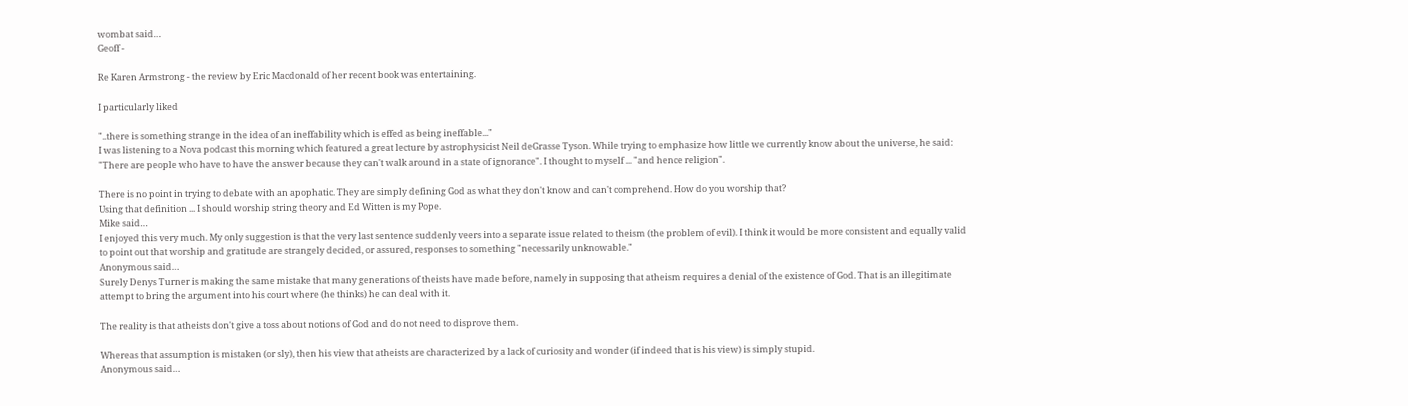wombat said…
Geoff -

Re Karen Armstrong - the review by Eric Macdonald of her recent book was entertaining.

I particularly liked

"..there is something strange in the idea of an ineffability which is effed as being ineffable..."
I was listening to a Nova podcast this morning which featured a great lecture by astrophysicist Neil deGrasse Tyson. While trying to emphasize how little we currently know about the universe, he said: "There are people who have to have the answer because they can't walk around in a state of ignorance". I thought to myself ... "and hence religion".

There is no point in trying to debate with an apophatic. They are simply defining God as what they don't know and can't comprehend. How do you worship that?
Using that definition ... I should worship string theory and Ed Witten is my Pope.
Mike said…
I enjoyed this very much. My only suggestion is that the very last sentence suddenly veers into a separate issue related to theism (the problem of evil). I think it would be more consistent and equally valid to point out that worship and gratitude are strangely decided, or assured, responses to something "necessarily unknowable."
Anonymous said…
Surely Denys Turner is making the same mistake that many generations of theists have made before, namely in supposing that atheism requires a denial of the existence of God. That is an illegitimate attempt to bring the argument into his court where (he thinks) he can deal with it.

The reality is that atheists don't give a toss about notions of God and do not need to disprove them.

Whereas that assumption is mistaken (or sly), then his view that atheists are characterized by a lack of curiosity and wonder (if indeed that is his view) is simply stupid.
Anonymous said…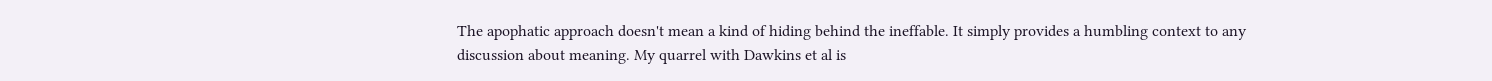The apophatic approach doesn't mean a kind of hiding behind the ineffable. It simply provides a humbling context to any discussion about meaning. My quarrel with Dawkins et al is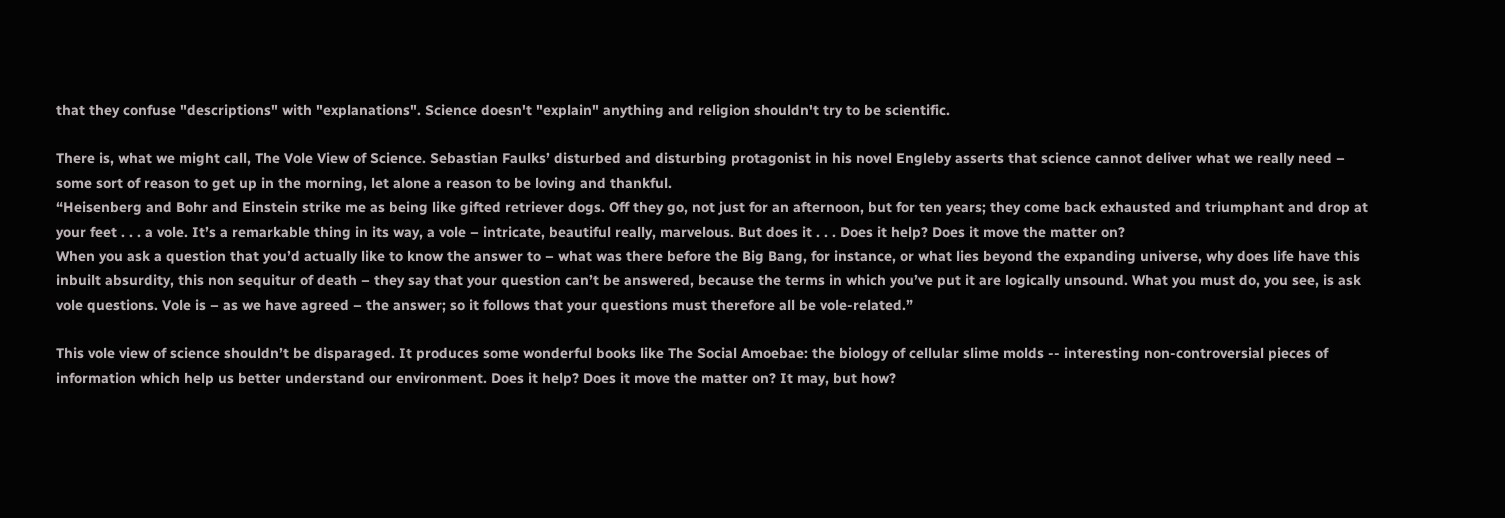that they confuse "descriptions" with "explanations". Science doesn't "explain" anything and religion shouldn't try to be scientific.

There is, what we might call, The Vole View of Science. Sebastian Faulks’ disturbed and disturbing protagonist in his novel Engleby asserts that science cannot deliver what we really need – some sort of reason to get up in the morning, let alone a reason to be loving and thankful.
“Heisenberg and Bohr and Einstein strike me as being like gifted retriever dogs. Off they go, not just for an afternoon, but for ten years; they come back exhausted and triumphant and drop at your feet . . . a vole. It’s a remarkable thing in its way, a vole – intricate, beautiful really, marvelous. But does it . . . Does it help? Does it move the matter on?
When you ask a question that you’d actually like to know the answer to – what was there before the Big Bang, for instance, or what lies beyond the expanding universe, why does life have this inbuilt absurdity, this non sequitur of death – they say that your question can’t be answered, because the terms in which you’ve put it are logically unsound. What you must do, you see, is ask vole questions. Vole is – as we have agreed – the answer; so it follows that your questions must therefore all be vole-related.”

This vole view of science shouldn’t be disparaged. It produces some wonderful books like The Social Amoebae: the biology of cellular slime molds -- interesting non-controversial pieces of information which help us better understand our environment. Does it help? Does it move the matter on? It may, but how?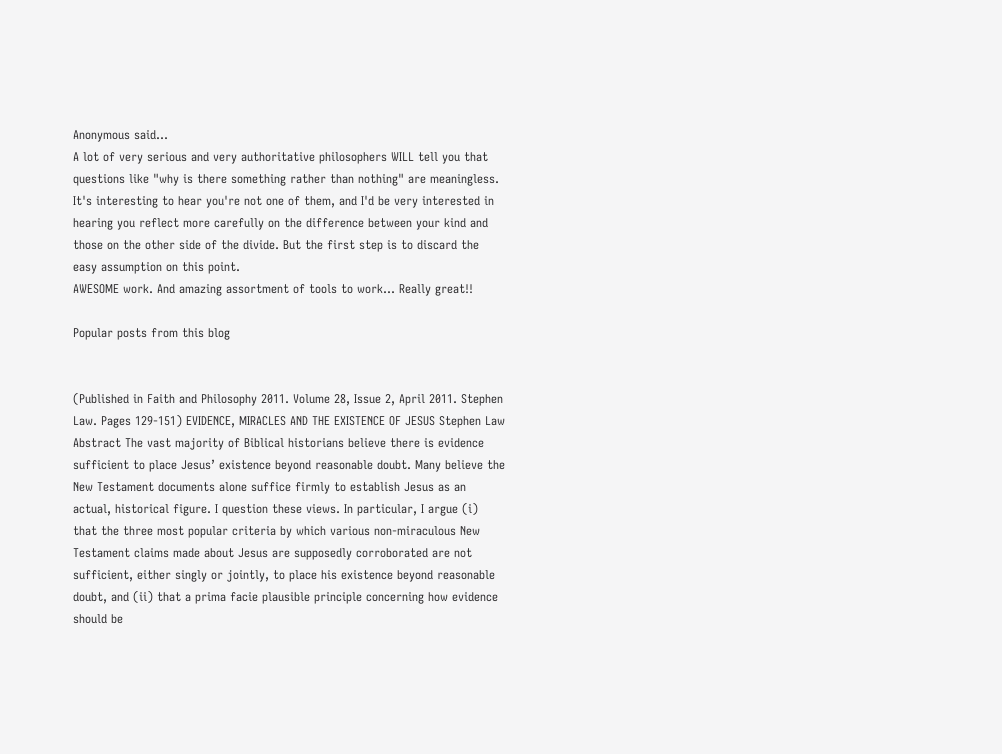Anonymous said…
A lot of very serious and very authoritative philosophers WILL tell you that questions like "why is there something rather than nothing" are meaningless. It's interesting to hear you're not one of them, and I'd be very interested in hearing you reflect more carefully on the difference between your kind and those on the other side of the divide. But the first step is to discard the easy assumption on this point.
AWESOME work. And amazing assortment of tools to work... Really great!!

Popular posts from this blog


(Published in Faith and Philosophy 2011. Volume 28, Issue 2, April 2011. Stephen Law. Pages 129-151) EVIDENCE, MIRACLES AND THE EXISTENCE OF JESUS Stephen Law Abstract The vast majority of Biblical historians believe there is evidence sufficient to place Jesus’ existence beyond reasonable doubt. Many believe the New Testament documents alone suffice firmly to establish Jesus as an actual, historical figure. I question these views. In particular, I argue (i) that the three most popular criteria by which various non-miraculous New Testament claims made about Jesus are supposedly corroborated are not sufficient, either singly or jointly, to place his existence beyond reasonable doubt, and (ii) that a prima facie plausible principle concerning how evidence should be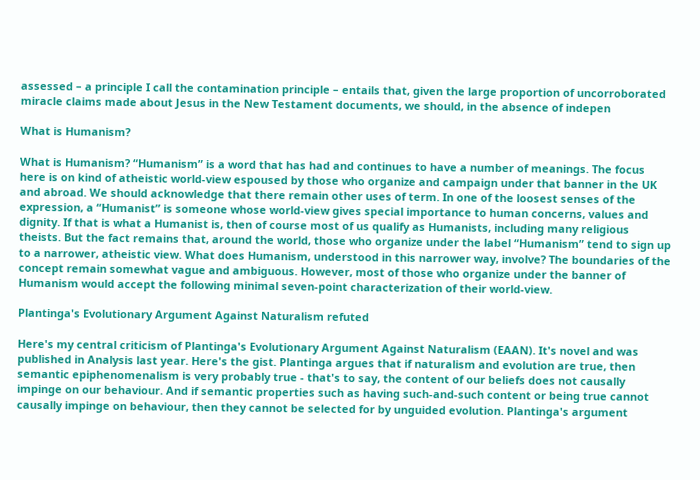assessed – a principle I call the contamination principle – entails that, given the large proportion of uncorroborated miracle claims made about Jesus in the New Testament documents, we should, in the absence of indepen

What is Humanism?

What is Humanism? “Humanism” is a word that has had and continues to have a number of meanings. The focus here is on kind of atheistic world-view espoused by those who organize and campaign under that banner in the UK and abroad. We should acknowledge that there remain other uses of term. In one of the loosest senses of the expression, a “Humanist” is someone whose world-view gives special importance to human concerns, values and dignity. If that is what a Humanist is, then of course most of us qualify as Humanists, including many religious theists. But the fact remains that, around the world, those who organize under the label “Humanism” tend to sign up to a narrower, atheistic view. What does Humanism, understood in this narrower way, involve? The boundaries of the concept remain somewhat vague and ambiguous. However, most of those who organize under the banner of Humanism would accept the following minimal seven-point characterization of their world-view.

Plantinga's Evolutionary Argument Against Naturalism refuted

Here's my central criticism of Plantinga's Evolutionary Argument Against Naturalism (EAAN). It's novel and was published in Analysis last year. Here's the gist. Plantinga argues that if naturalism and evolution are true, then semantic epiphenomenalism is very probably true - that's to say, the content of our beliefs does not causally impinge on our behaviour. And if semantic properties such as having such-and-such content or being true cannot causally impinge on behaviour, then they cannot be selected for by unguided evolution. Plantinga's argument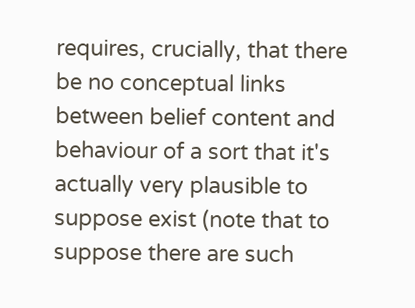requires, crucially, that there be no conceptual links between belief content and behaviour of a sort that it's actually very plausible to suppose exist (note that to suppose there are such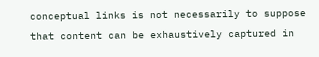conceptual links is not necessarily to suppose that content can be exhaustively captured in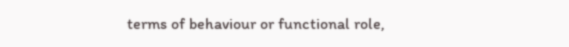terms of behaviour or functional role,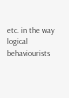etc. in the way logical behaviourists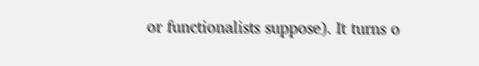or functionalists suppose). It turns o